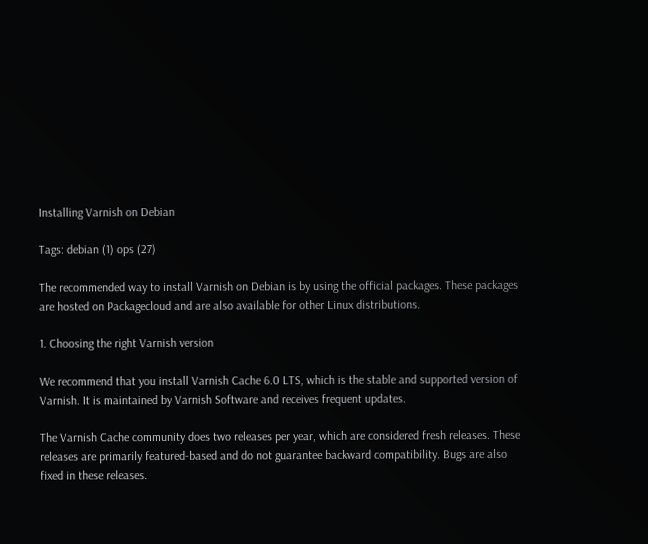Installing Varnish on Debian

Tags: debian (1) ops (27)

The recommended way to install Varnish on Debian is by using the official packages. These packages are hosted on Packagecloud and are also available for other Linux distributions.

1. Choosing the right Varnish version

We recommend that you install Varnish Cache 6.0 LTS, which is the stable and supported version of Varnish. It is maintained by Varnish Software and receives frequent updates.

The Varnish Cache community does two releases per year, which are considered fresh releases. These releases are primarily featured-based and do not guarantee backward compatibility. Bugs are also fixed in these releases.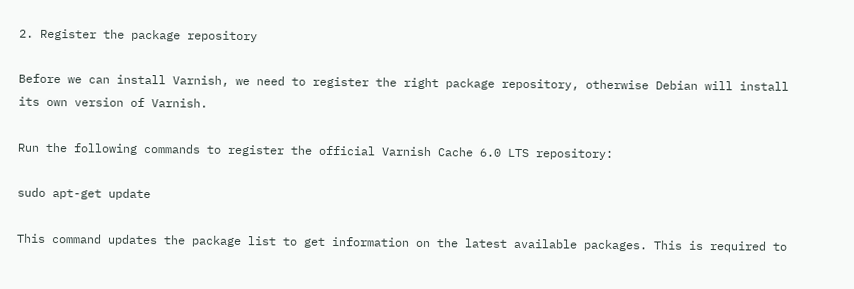2. Register the package repository

Before we can install Varnish, we need to register the right package repository, otherwise Debian will install its own version of Varnish.

Run the following commands to register the official Varnish Cache 6.0 LTS repository:

sudo apt-get update

This command updates the package list to get information on the latest available packages. This is required to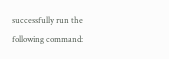successfully run the following command: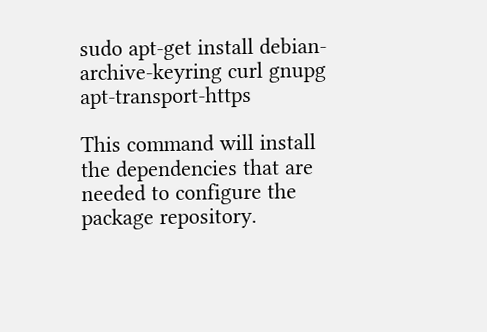sudo apt-get install debian-archive-keyring curl gnupg apt-transport-https

This command will install the dependencies that are needed to configure the package repository.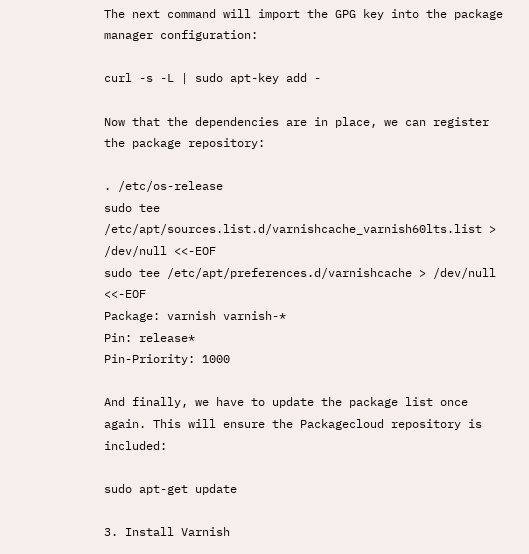The next command will import the GPG key into the package manager configuration:

curl -s -L | sudo apt-key add -

Now that the dependencies are in place, we can register the package repository:

. /etc/os-release
sudo tee /etc/apt/sources.list.d/varnishcache_varnish60lts.list > /dev/null <<-EOF
sudo tee /etc/apt/preferences.d/varnishcache > /dev/null <<-EOF
Package: varnish varnish-*
Pin: release*
Pin-Priority: 1000

And finally, we have to update the package list once again. This will ensure the Packagecloud repository is included:

sudo apt-get update

3. Install Varnish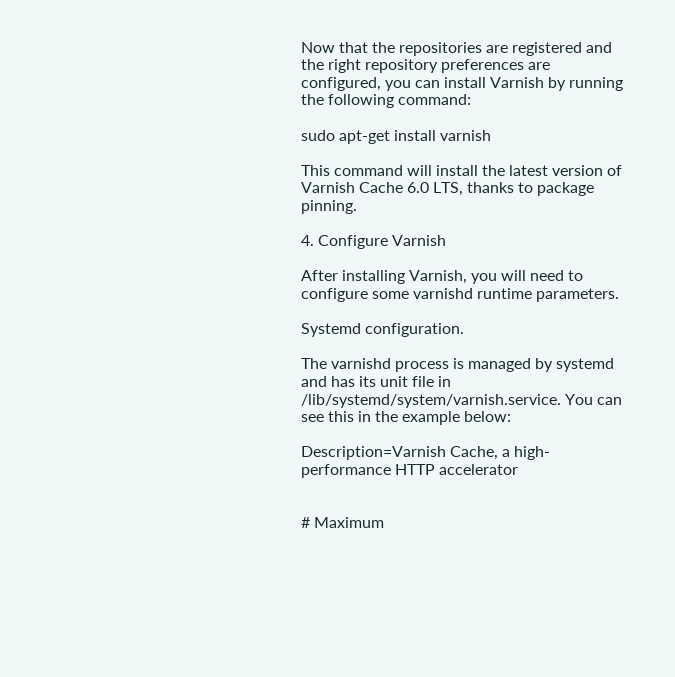Now that the repositories are registered and the right repository preferences are configured, you can install Varnish by running the following command:

sudo apt-get install varnish

This command will install the latest version of Varnish Cache 6.0 LTS, thanks to package pinning.

4. Configure Varnish

After installing Varnish, you will need to configure some varnishd runtime parameters.

Systemd configuration.

The varnishd process is managed by systemd and has its unit file in /lib/systemd/system/varnish.service. You can see this in the example below:

Description=Varnish Cache, a high-performance HTTP accelerator


# Maximum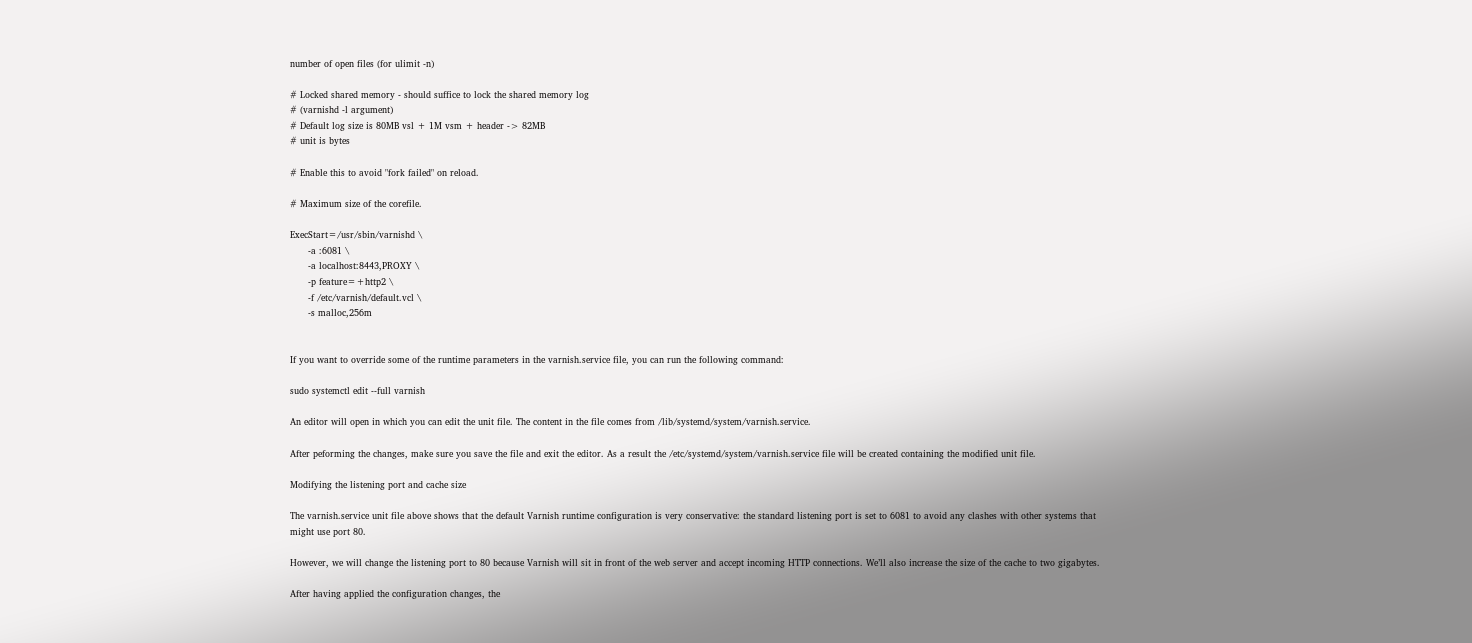number of open files (for ulimit -n)

# Locked shared memory - should suffice to lock the shared memory log
# (varnishd -l argument)
# Default log size is 80MB vsl + 1M vsm + header -> 82MB
# unit is bytes

# Enable this to avoid "fork failed" on reload.

# Maximum size of the corefile.

ExecStart=/usr/sbin/varnishd \
      -a :6081 \
      -a localhost:8443,PROXY \
      -p feature=+http2 \
      -f /etc/varnish/default.vcl \
      -s malloc,256m


If you want to override some of the runtime parameters in the varnish.service file, you can run the following command:

sudo systemctl edit --full varnish

An editor will open in which you can edit the unit file. The content in the file comes from /lib/systemd/system/varnish.service.

After peforming the changes, make sure you save the file and exit the editor. As a result the /etc/systemd/system/varnish.service file will be created containing the modified unit file.

Modifying the listening port and cache size

The varnish.service unit file above shows that the default Varnish runtime configuration is very conservative: the standard listening port is set to 6081 to avoid any clashes with other systems that might use port 80.

However, we will change the listening port to 80 because Varnish will sit in front of the web server and accept incoming HTTP connections. We’ll also increase the size of the cache to two gigabytes.

After having applied the configuration changes, the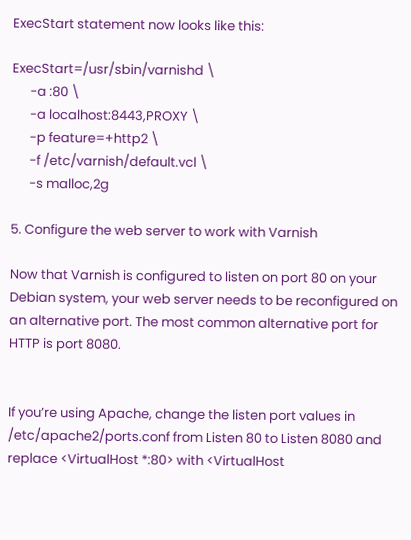ExecStart statement now looks like this:

ExecStart=/usr/sbin/varnishd \
      -a :80 \
      -a localhost:8443,PROXY \
      -p feature=+http2 \
      -f /etc/varnish/default.vcl \
      -s malloc,2g

5. Configure the web server to work with Varnish

Now that Varnish is configured to listen on port 80 on your Debian system, your web server needs to be reconfigured on an alternative port. The most common alternative port for HTTP is port 8080.


If you’re using Apache, change the listen port values in /etc/apache2/ports.conf from Listen 80 to Listen 8080 and replace <VirtualHost *:80> with <VirtualHost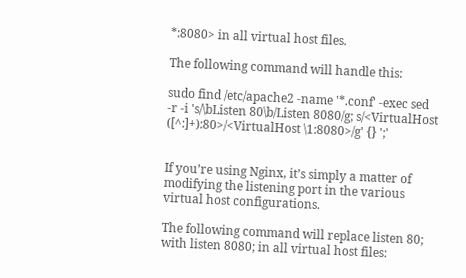*:8080> in all virtual host files.

The following command will handle this:

sudo find /etc/apache2 -name '*.conf' -exec sed -r -i 's/\bListen 80\b/Listen 8080/g; s/<VirtualHost ([^:]+):80>/<VirtualHost \1:8080>/g' {} ';'


If you’re using Nginx, it’s simply a matter of modifying the listening port in the various virtual host configurations.

The following command will replace listen 80; with listen 8080; in all virtual host files: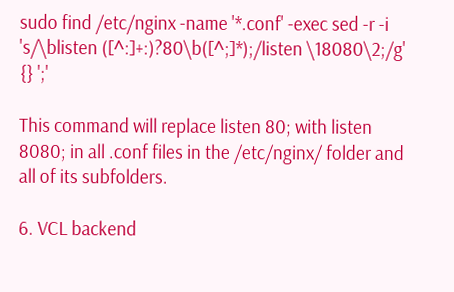sudo find /etc/nginx -name '*.conf' -exec sed -r -i 's/\blisten ([^:]+:)?80\b([^;]*);/listen \18080\2;/g' {} ';'

This command will replace listen 80; with listen 8080; in all .conf files in the /etc/nginx/ folder and all of its subfolders.

6. VCL backend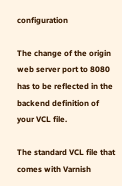configuration

The change of the origin web server port to 8080 has to be reflected in the backend definition of your VCL file.

The standard VCL file that comes with Varnish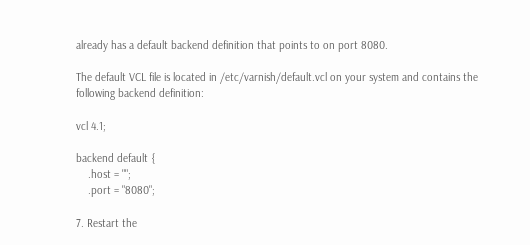already has a default backend definition that points to on port 8080.

The default VCL file is located in /etc/varnish/default.vcl on your system and contains the following backend definition:

vcl 4.1;

backend default {
    .host = "";
    .port = "8080";

7. Restart the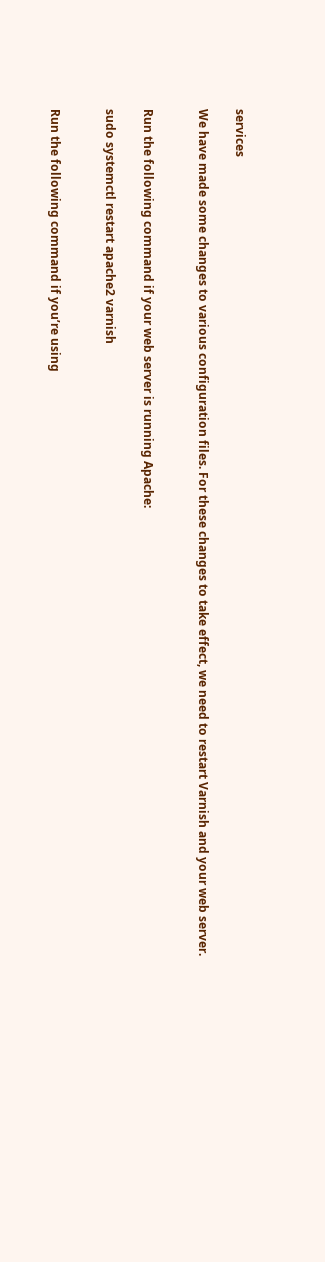services

We have made some changes to various configuration files. For these changes to take effect, we need to restart Varnish and your web server.


Run the following command if your web server is running Apache:

sudo systemctl restart apache2 varnish


Run the following command if you’re using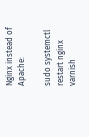Nginx instead of Apache:

sudo systemctl restart nginx varnish